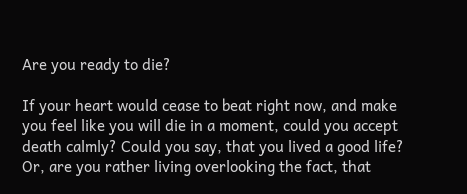Are you ready to die?

If your heart would cease to beat right now, and make you feel like you will die in a moment, could you accept death calmly? Could you say, that you lived a good life? Or, are you rather living overlooking the fact, that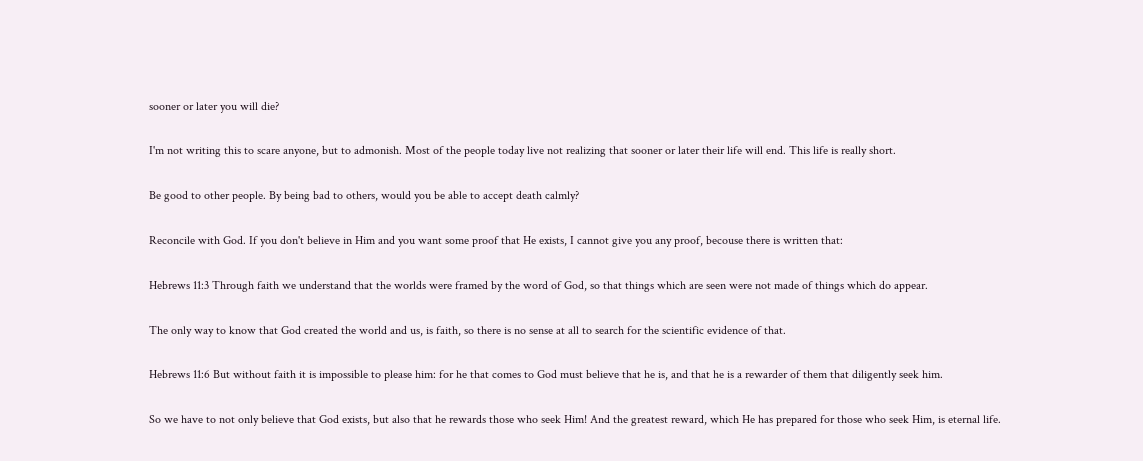sooner or later you will die?

I'm not writing this to scare anyone, but to admonish. Most of the people today live not realizing that sooner or later their life will end. This life is really short.

Be good to other people. By being bad to others, would you be able to accept death calmly?

Reconcile with God. If you don't believe in Him and you want some proof that He exists, I cannot give you any proof, becouse there is written that:

Hebrews 11:3 Through faith we understand that the worlds were framed by the word of God, so that things which are seen were not made of things which do appear.

The only way to know that God created the world and us, is faith, so there is no sense at all to search for the scientific evidence of that.

Hebrews 11:6 But without faith it is impossible to please him: for he that comes to God must believe that he is, and that he is a rewarder of them that diligently seek him.

So we have to not only believe that God exists, but also that he rewards those who seek Him! And the greatest reward, which He has prepared for those who seek Him, is eternal life.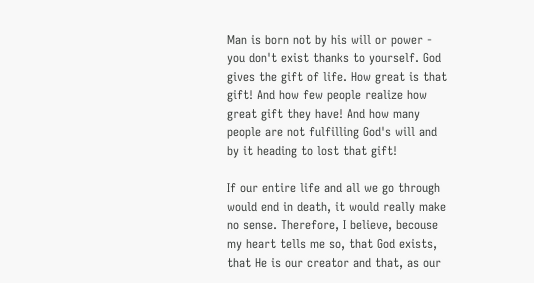Man is born not by his will or power - you don't exist thanks to yourself. God gives the gift of life. How great is that gift! And how few people realize how great gift they have! And how many people are not fulfilling God's will and by it heading to lost that gift!

If our entire life and all we go through would end in death, it would really make no sense. Therefore, I believe, becouse my heart tells me so, that God exists, that He is our creator and that, as our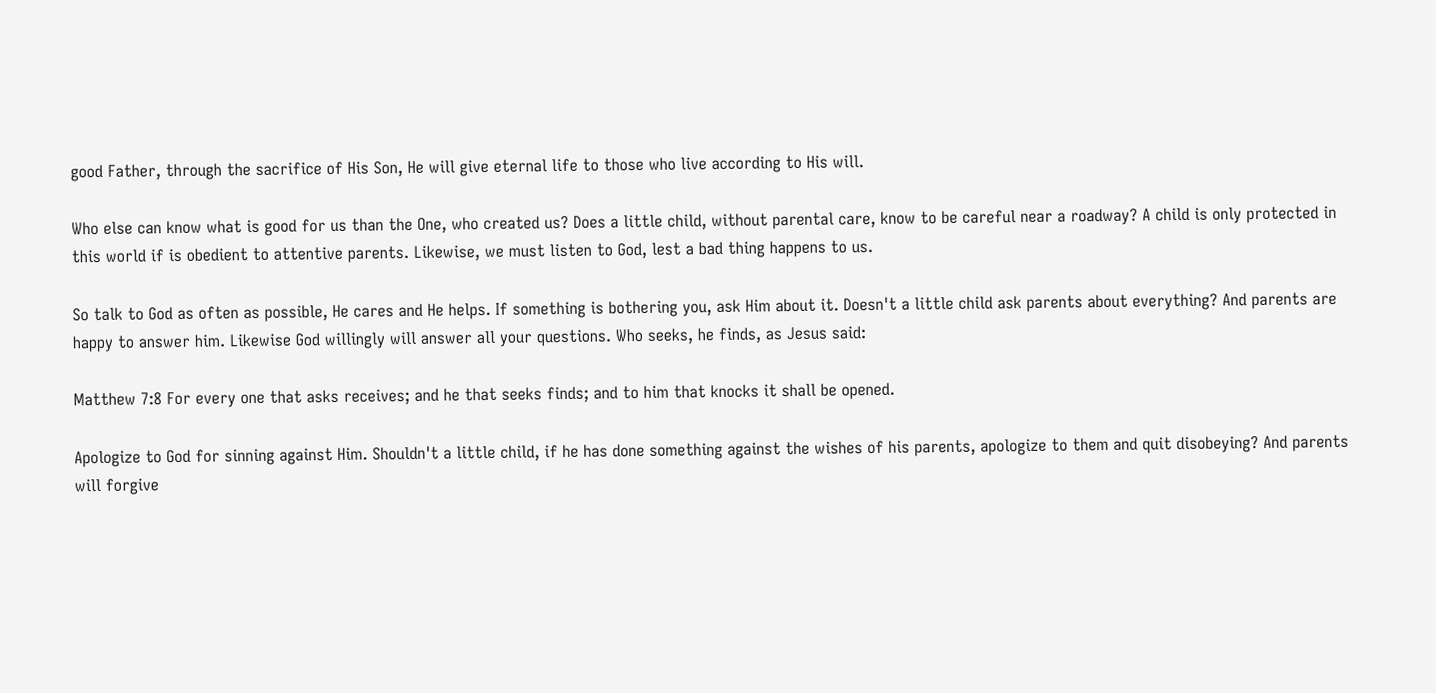good Father, through the sacrifice of His Son, He will give eternal life to those who live according to His will.

Who else can know what is good for us than the One, who created us? Does a little child, without parental care, know to be careful near a roadway? A child is only protected in this world if is obedient to attentive parents. Likewise, we must listen to God, lest a bad thing happens to us.

So talk to God as often as possible, He cares and He helps. If something is bothering you, ask Him about it. Doesn't a little child ask parents about everything? And parents are happy to answer him. Likewise God willingly will answer all your questions. Who seeks, he finds, as Jesus said:

Matthew 7:8 For every one that asks receives; and he that seeks finds; and to him that knocks it shall be opened.

Apologize to God for sinning against Him. Shouldn't a little child, if he has done something against the wishes of his parents, apologize to them and quit disobeying? And parents will forgive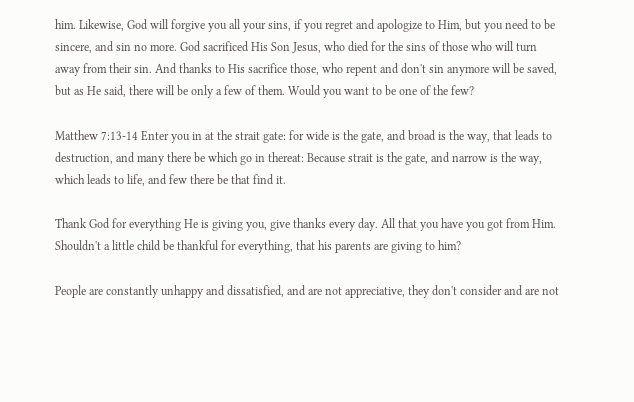him. Likewise, God will forgive you all your sins, if you regret and apologize to Him, but you need to be sincere, and sin no more. God sacrificed His Son Jesus, who died for the sins of those who will turn away from their sin. And thanks to His sacrifice those, who repent and don't sin anymore will be saved, but as He said, there will be only a few of them. Would you want to be one of the few?

Matthew 7:13-14 Enter you in at the strait gate: for wide is the gate, and broad is the way, that leads to destruction, and many there be which go in thereat: Because strait is the gate, and narrow is the way, which leads to life, and few there be that find it.

Thank God for everything He is giving you, give thanks every day. All that you have you got from Him. Shouldn't a little child be thankful for everything, that his parents are giving to him?

People are constantly unhappy and dissatisfied, and are not appreciative, they don't consider and are not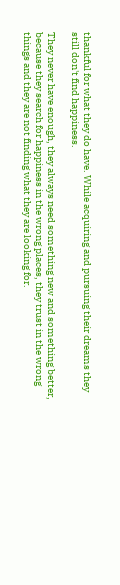thankful for what they do have. While acquiring and pursuing their dreams they still don't find happiness.

They never have enough, they always need something new and something better, because they search for happiness in the wrong places, they trust in the wrong things and they are not finding what they are looking for.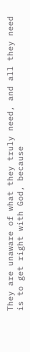They are unaware of what they truly need, and all they need is to get right with God, because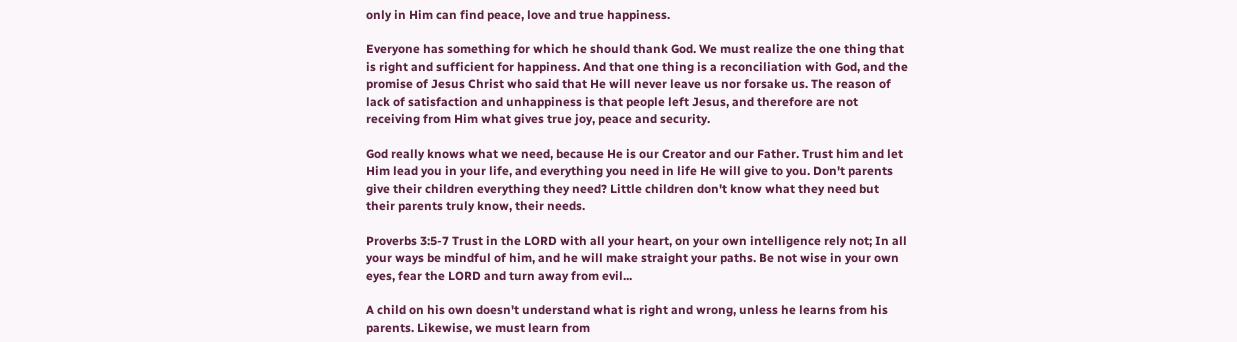only in Him can find peace, love and true happiness.

Everyone has something for which he should thank God. We must realize the one thing that is right and sufficient for happiness. And that one thing is a reconciliation with God, and the promise of Jesus Christ who said that He will never leave us nor forsake us. The reason of lack of satisfaction and unhappiness is that people left Jesus, and therefore are not receiving from Him what gives true joy, peace and security.

God really knows what we need, because He is our Creator and our Father. Trust him and let Him lead you in your life, and everything you need in life He will give to you. Don't parents give their children everything they need? Little children don't know what they need but their parents truly know, their needs.

Proverbs 3:5-7 Trust in the LORD with all your heart, on your own intelligence rely not; In all your ways be mindful of him, and he will make straight your paths. Be not wise in your own eyes, fear the LORD and turn away from evil...

A child on his own doesn't understand what is right and wrong, unless he learns from his parents. Likewise, we must learn from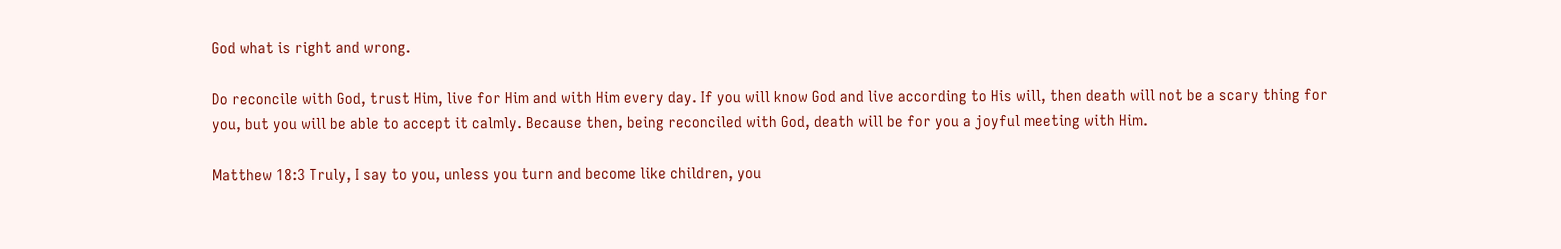God what is right and wrong.

Do reconcile with God, trust Him, live for Him and with Him every day. If you will know God and live according to His will, then death will not be a scary thing for you, but you will be able to accept it calmly. Because then, being reconciled with God, death will be for you a joyful meeting with Him.

Matthew 18:3 Truly, I say to you, unless you turn and become like children, you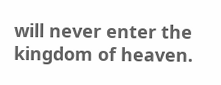will never enter the kingdom of heaven.